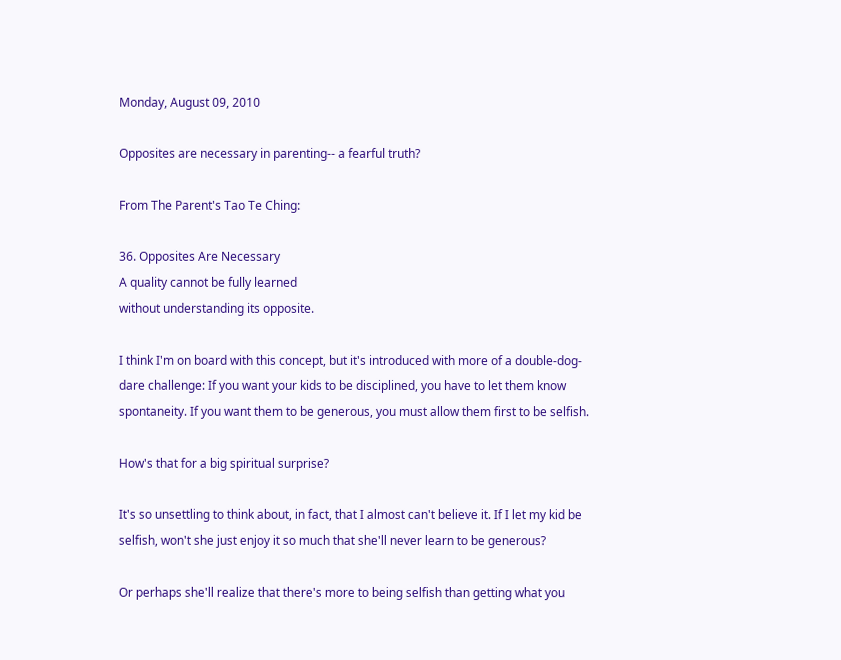Monday, August 09, 2010

Opposites are necessary in parenting-- a fearful truth?

From The Parent's Tao Te Ching:

36. Opposites Are Necessary
A quality cannot be fully learned
without understanding its opposite.

I think I'm on board with this concept, but it's introduced with more of a double-dog-dare challenge: If you want your kids to be disciplined, you have to let them know spontaneity. If you want them to be generous, you must allow them first to be selfish.

How's that for a big spiritual surprise?

It's so unsettling to think about, in fact, that I almost can't believe it. If I let my kid be selfish, won't she just enjoy it so much that she'll never learn to be generous?

Or perhaps she'll realize that there's more to being selfish than getting what you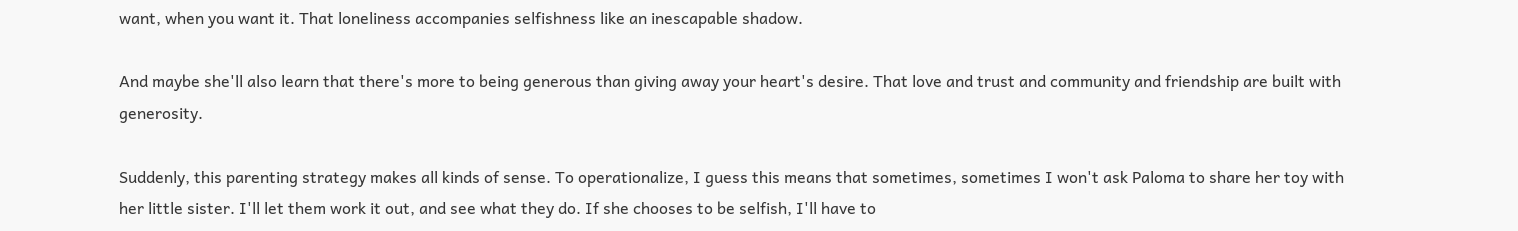want, when you want it. That loneliness accompanies selfishness like an inescapable shadow.

And maybe she'll also learn that there's more to being generous than giving away your heart's desire. That love and trust and community and friendship are built with generosity.

Suddenly, this parenting strategy makes all kinds of sense. To operationalize, I guess this means that sometimes, sometimes I won't ask Paloma to share her toy with her little sister. I'll let them work it out, and see what they do. If she chooses to be selfish, I'll have to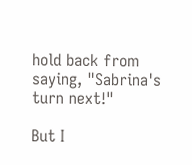hold back from saying, "Sabrina's turn next!"

But I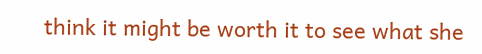think it might be worth it to see what she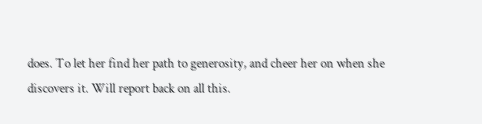does. To let her find her path to generosity, and cheer her on when she discovers it. Will report back on all this.